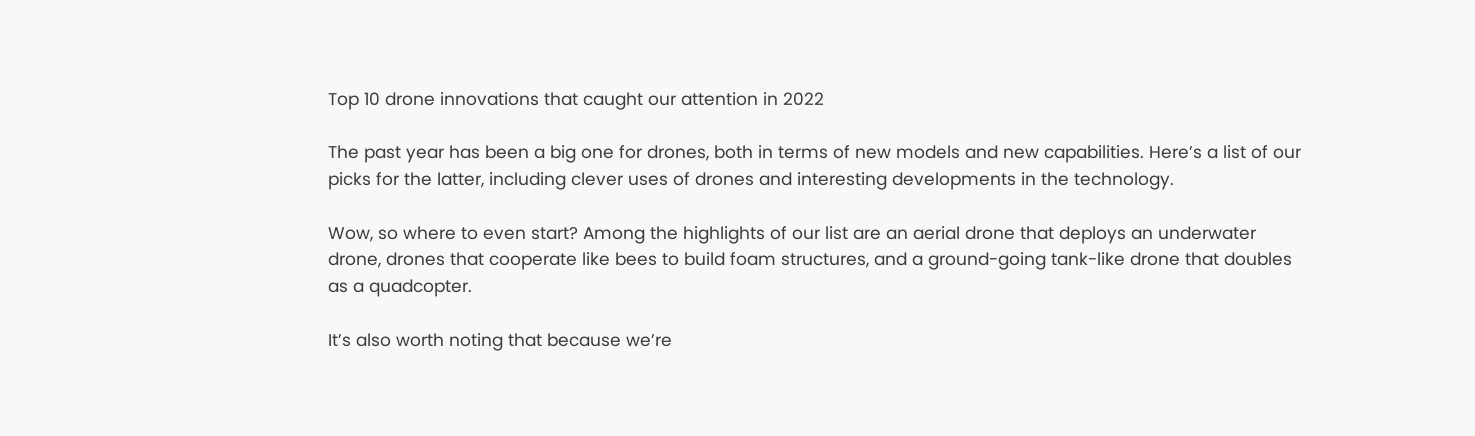Top 10 drone innovations that caught our attention in 2022

The past year has been a big one for drones, both in terms of new models and new capabilities. Here’s a list of our picks for the latter, including clever uses of drones and interesting developments in the technology.

Wow, so where to even start? Among the highlights of our list are an aerial drone that deploys an underwater drone, drones that cooperate like bees to build foam structures, and a ground-going tank-like drone that doubles as a quadcopter.

It’s also worth noting that because we’re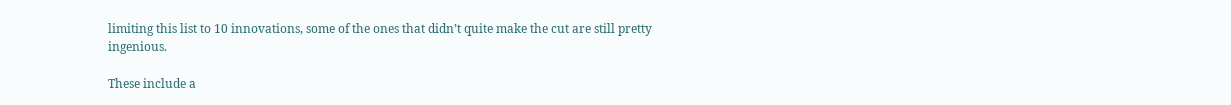limiting this list to 10 innovations, some of the ones that didn’t quite make the cut are still pretty ingenious.

These include a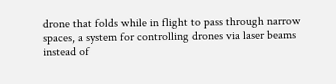drone that folds while in flight to pass through narrow spaces, a system for controlling drones via laser beams instead of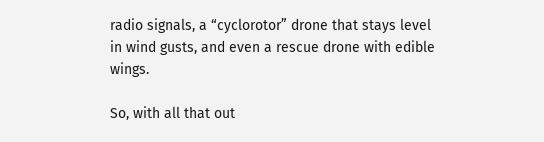radio signals, a “cyclorotor” drone that stays level in wind gusts, and even a rescue drone with edible wings.

So, with all that out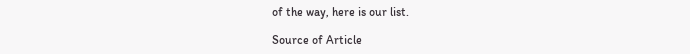of the way, here is our list.

Source of Article